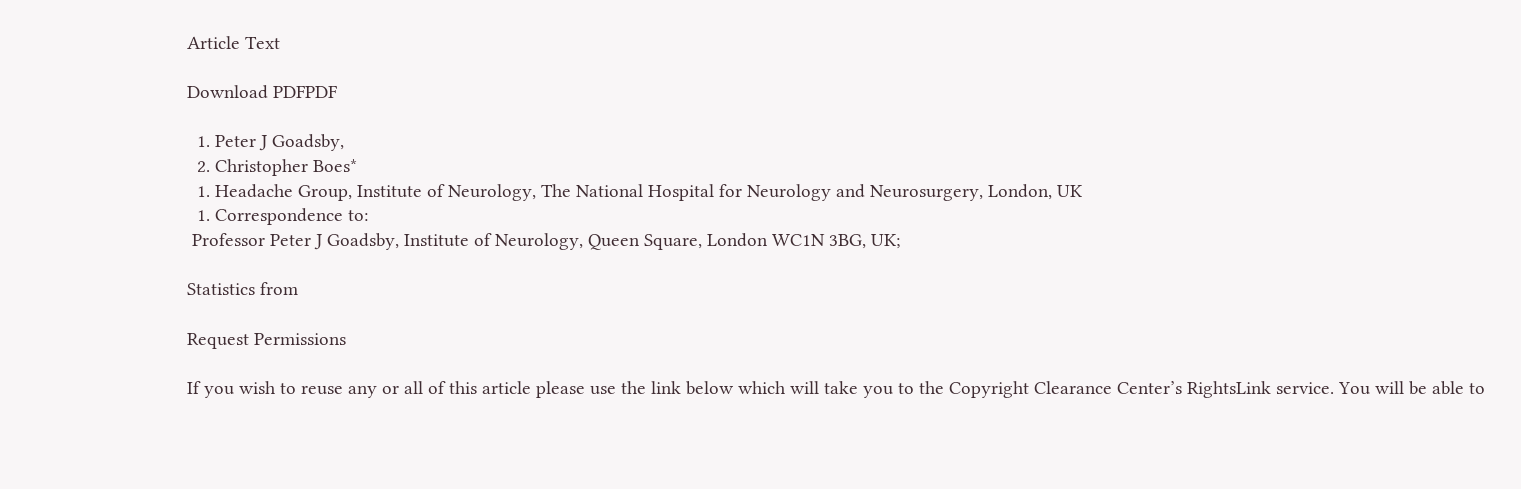Article Text

Download PDFPDF

  1. Peter J Goadsby,
  2. Christopher Boes*
  1. Headache Group, Institute of Neurology, The National Hospital for Neurology and Neurosurgery, London, UK
  1. Correspondence to:
 Professor Peter J Goadsby, Institute of Neurology, Queen Square, London WC1N 3BG, UK;

Statistics from

Request Permissions

If you wish to reuse any or all of this article please use the link below which will take you to the Copyright Clearance Center’s RightsLink service. You will be able to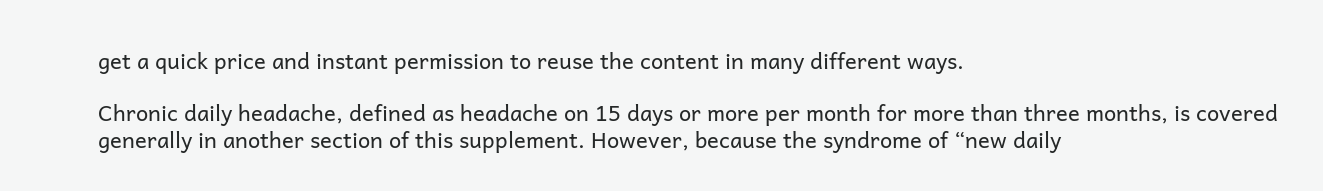get a quick price and instant permission to reuse the content in many different ways.

Chronic daily headache, defined as headache on 15 days or more per month for more than three months, is covered generally in another section of this supplement. However, because the syndrome of “new daily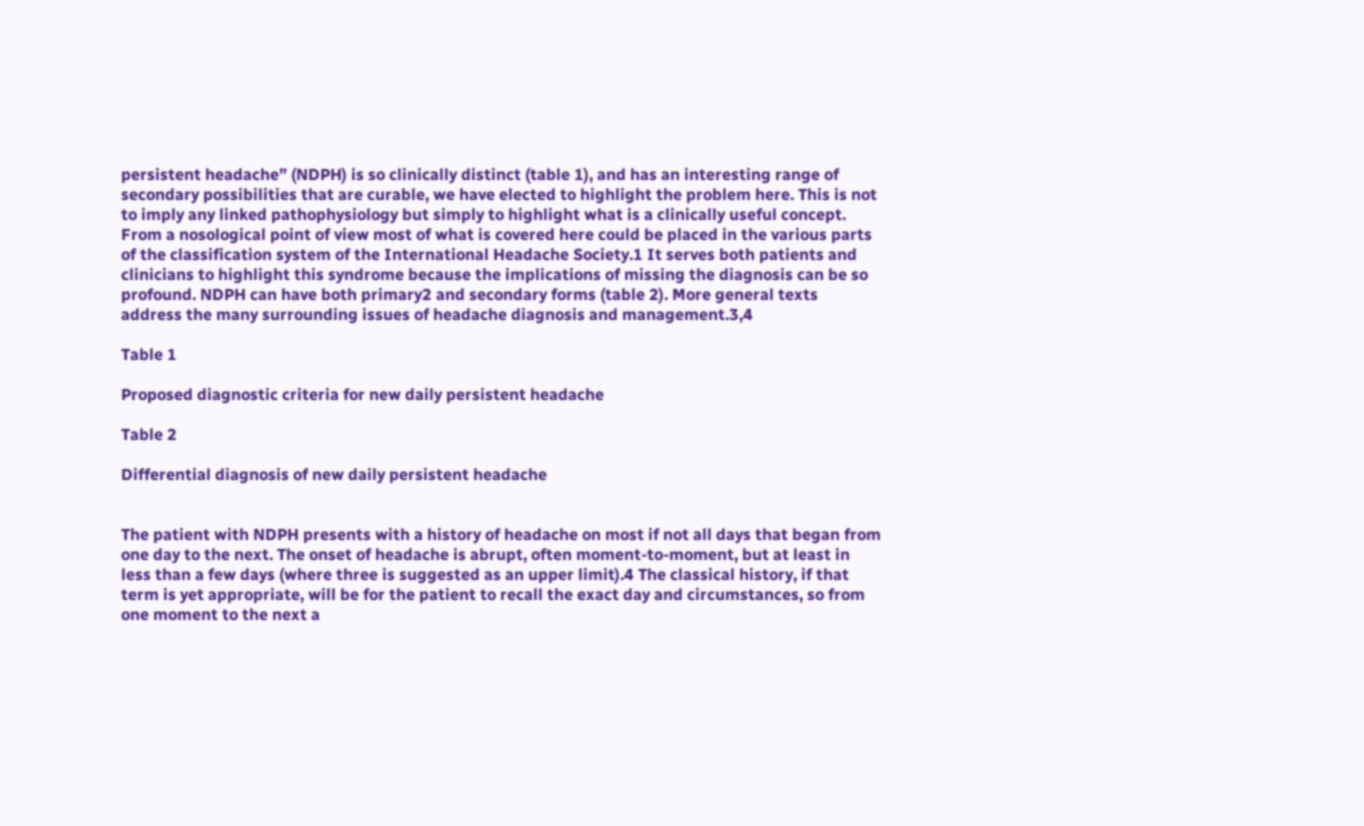persistent headache” (NDPH) is so clinically distinct (table 1), and has an interesting range of secondary possibilities that are curable, we have elected to highlight the problem here. This is not to imply any linked pathophysiology but simply to highlight what is a clinically useful concept. From a nosological point of view most of what is covered here could be placed in the various parts of the classification system of the International Headache Society.1 It serves both patients and clinicians to highlight this syndrome because the implications of missing the diagnosis can be so profound. NDPH can have both primary2 and secondary forms (table 2). More general texts address the many surrounding issues of headache diagnosis and management.3,4

Table 1

Proposed diagnostic criteria for new daily persistent headache

Table 2

Differential diagnosis of new daily persistent headache


The patient with NDPH presents with a history of headache on most if not all days that began from one day to the next. The onset of headache is abrupt, often moment-to-moment, but at least in less than a few days (where three is suggested as an upper limit).4 The classical history, if that term is yet appropriate, will be for the patient to recall the exact day and circumstances, so from one moment to the next a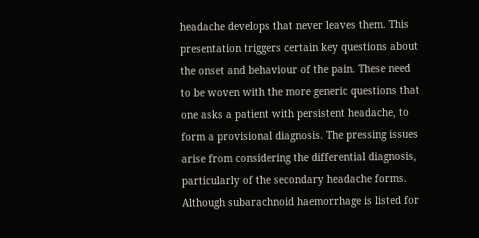headache develops that never leaves them. This presentation triggers certain key questions about the onset and behaviour of the pain. These need to be woven with the more generic questions that one asks a patient with persistent headache, to form a provisional diagnosis. The pressing issues arise from considering the differential diagnosis, particularly of the secondary headache forms. Although subarachnoid haemorrhage is listed for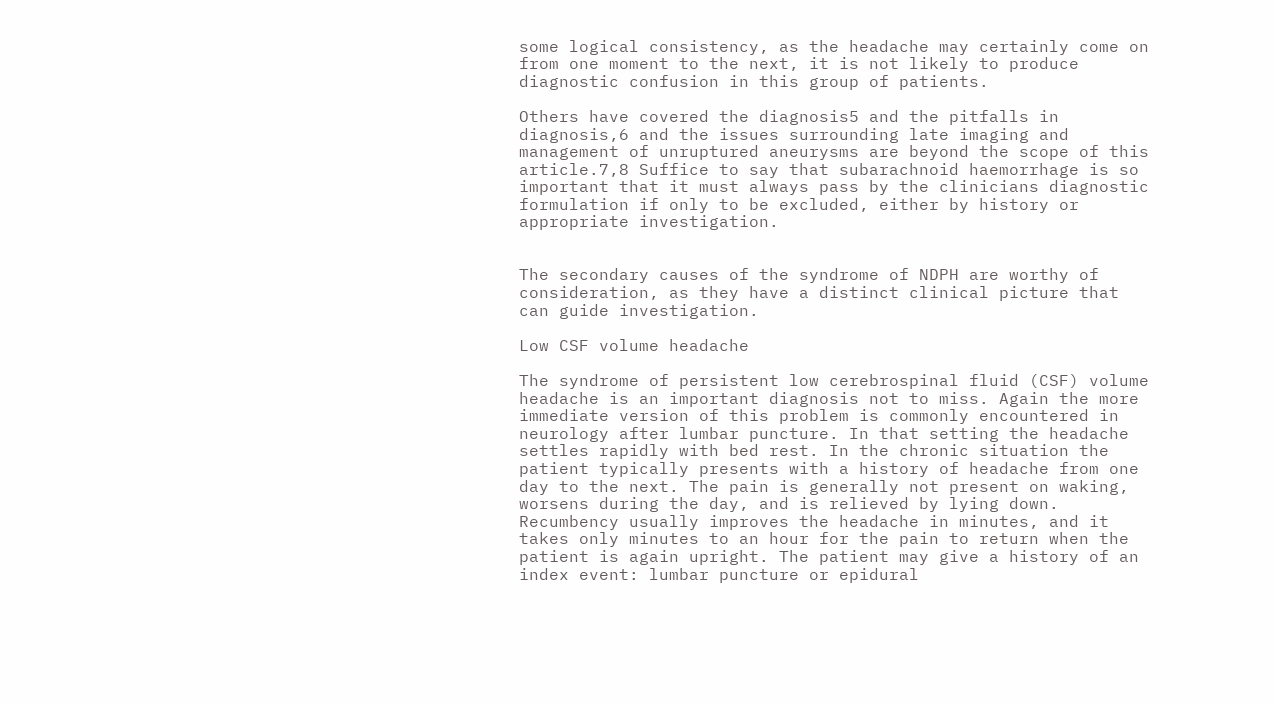some logical consistency, as the headache may certainly come on from one moment to the next, it is not likely to produce diagnostic confusion in this group of patients.

Others have covered the diagnosis5 and the pitfalls in diagnosis,6 and the issues surrounding late imaging and management of unruptured aneurysms are beyond the scope of this article.7,8 Suffice to say that subarachnoid haemorrhage is so important that it must always pass by the clinicians diagnostic formulation if only to be excluded, either by history or appropriate investigation.


The secondary causes of the syndrome of NDPH are worthy of consideration, as they have a distinct clinical picture that can guide investigation.

Low CSF volume headache

The syndrome of persistent low cerebrospinal fluid (CSF) volume headache is an important diagnosis not to miss. Again the more immediate version of this problem is commonly encountered in neurology after lumbar puncture. In that setting the headache settles rapidly with bed rest. In the chronic situation the patient typically presents with a history of headache from one day to the next. The pain is generally not present on waking, worsens during the day, and is relieved by lying down. Recumbency usually improves the headache in minutes, and it takes only minutes to an hour for the pain to return when the patient is again upright. The patient may give a history of an index event: lumbar puncture or epidural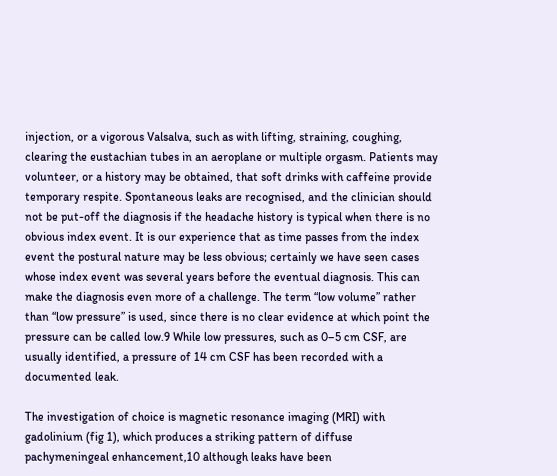injection, or a vigorous Valsalva, such as with lifting, straining, coughing, clearing the eustachian tubes in an aeroplane or multiple orgasm. Patients may volunteer, or a history may be obtained, that soft drinks with caffeine provide temporary respite. Spontaneous leaks are recognised, and the clinician should not be put-off the diagnosis if the headache history is typical when there is no obvious index event. It is our experience that as time passes from the index event the postural nature may be less obvious; certainly we have seen cases whose index event was several years before the eventual diagnosis. This can make the diagnosis even more of a challenge. The term “low volume” rather than “low pressure” is used, since there is no clear evidence at which point the pressure can be called low.9 While low pressures, such as 0–5 cm CSF, are usually identified, a pressure of 14 cm CSF has been recorded with a documented leak.

The investigation of choice is magnetic resonance imaging (MRI) with gadolinium (fig 1), which produces a striking pattern of diffuse pachymeningeal enhancement,10 although leaks have been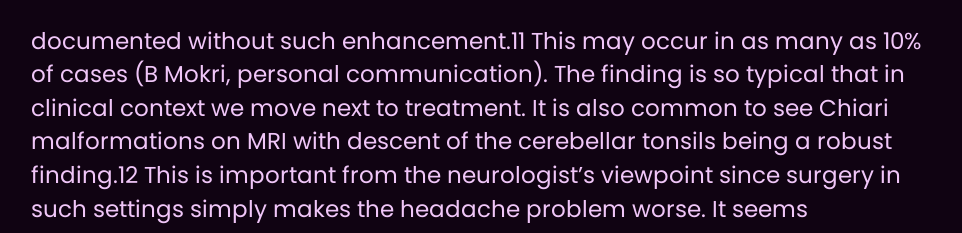documented without such enhancement.11 This may occur in as many as 10% of cases (B Mokri, personal communication). The finding is so typical that in clinical context we move next to treatment. It is also common to see Chiari malformations on MRI with descent of the cerebellar tonsils being a robust finding.12 This is important from the neurologist’s viewpoint since surgery in such settings simply makes the headache problem worse. It seems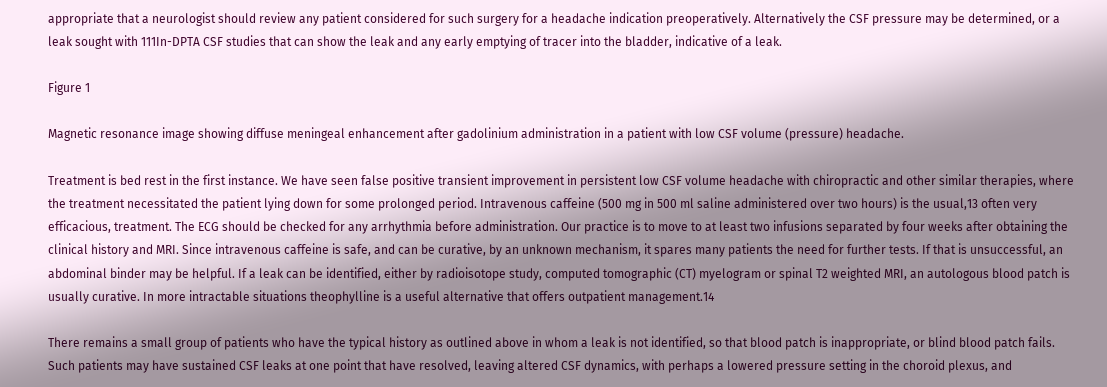appropriate that a neurologist should review any patient considered for such surgery for a headache indication preoperatively. Alternatively the CSF pressure may be determined, or a leak sought with 111In-DPTA CSF studies that can show the leak and any early emptying of tracer into the bladder, indicative of a leak.

Figure 1

Magnetic resonance image showing diffuse meningeal enhancement after gadolinium administration in a patient with low CSF volume (pressure) headache.

Treatment is bed rest in the first instance. We have seen false positive transient improvement in persistent low CSF volume headache with chiropractic and other similar therapies, where the treatment necessitated the patient lying down for some prolonged period. Intravenous caffeine (500 mg in 500 ml saline administered over two hours) is the usual,13 often very efficacious, treatment. The ECG should be checked for any arrhythmia before administration. Our practice is to move to at least two infusions separated by four weeks after obtaining the clinical history and MRI. Since intravenous caffeine is safe, and can be curative, by an unknown mechanism, it spares many patients the need for further tests. If that is unsuccessful, an abdominal binder may be helpful. If a leak can be identified, either by radioisotope study, computed tomographic (CT) myelogram or spinal T2 weighted MRI, an autologous blood patch is usually curative. In more intractable situations theophylline is a useful alternative that offers outpatient management.14

There remains a small group of patients who have the typical history as outlined above in whom a leak is not identified, so that blood patch is inappropriate, or blind blood patch fails. Such patients may have sustained CSF leaks at one point that have resolved, leaving altered CSF dynamics, with perhaps a lowered pressure setting in the choroid plexus, and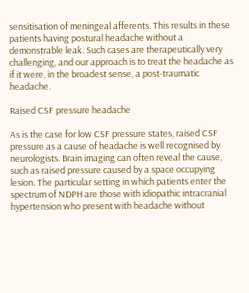sensitisation of meningeal afferents. This results in these patients having postural headache without a demonstrable leak. Such cases are therapeutically very challenging, and our approach is to treat the headache as if it were, in the broadest sense, a post-traumatic headache.

Raised CSF pressure headache

As is the case for low CSF pressure states, raised CSF pressure as a cause of headache is well recognised by neurologists. Brain imaging can often reveal the cause, such as raised pressure caused by a space occupying lesion. The particular setting in which patients enter the spectrum of NDPH are those with idiopathic intracranial hypertension who present with headache without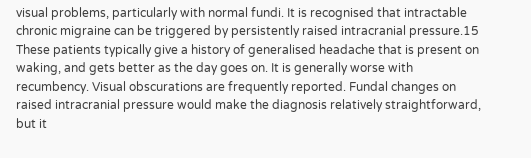visual problems, particularly with normal fundi. It is recognised that intractable chronic migraine can be triggered by persistently raised intracranial pressure.15 These patients typically give a history of generalised headache that is present on waking, and gets better as the day goes on. It is generally worse with recumbency. Visual obscurations are frequently reported. Fundal changes on raised intracranial pressure would make the diagnosis relatively straightforward, but it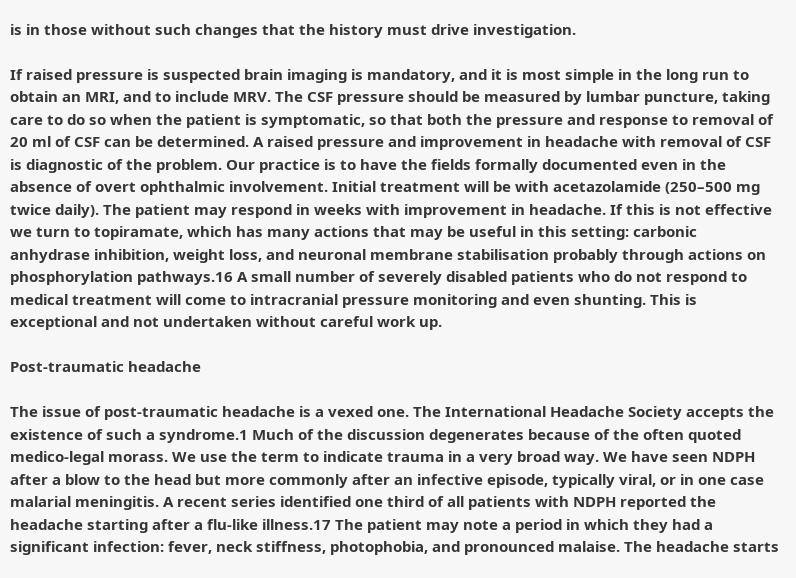is in those without such changes that the history must drive investigation.

If raised pressure is suspected brain imaging is mandatory, and it is most simple in the long run to obtain an MRI, and to include MRV. The CSF pressure should be measured by lumbar puncture, taking care to do so when the patient is symptomatic, so that both the pressure and response to removal of 20 ml of CSF can be determined. A raised pressure and improvement in headache with removal of CSF is diagnostic of the problem. Our practice is to have the fields formally documented even in the absence of overt ophthalmic involvement. Initial treatment will be with acetazolamide (250–500 mg twice daily). The patient may respond in weeks with improvement in headache. If this is not effective we turn to topiramate, which has many actions that may be useful in this setting: carbonic anhydrase inhibition, weight loss, and neuronal membrane stabilisation probably through actions on phosphorylation pathways.16 A small number of severely disabled patients who do not respond to medical treatment will come to intracranial pressure monitoring and even shunting. This is exceptional and not undertaken without careful work up.

Post-traumatic headache

The issue of post-traumatic headache is a vexed one. The International Headache Society accepts the existence of such a syndrome.1 Much of the discussion degenerates because of the often quoted medico-legal morass. We use the term to indicate trauma in a very broad way. We have seen NDPH after a blow to the head but more commonly after an infective episode, typically viral, or in one case malarial meningitis. A recent series identified one third of all patients with NDPH reported the headache starting after a flu-like illness.17 The patient may note a period in which they had a significant infection: fever, neck stiffness, photophobia, and pronounced malaise. The headache starts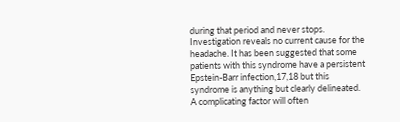during that period and never stops. Investigation reveals no current cause for the headache. It has been suggested that some patients with this syndrome have a persistent Epstein-Barr infection,17,18 but this syndrome is anything but clearly delineated. A complicating factor will often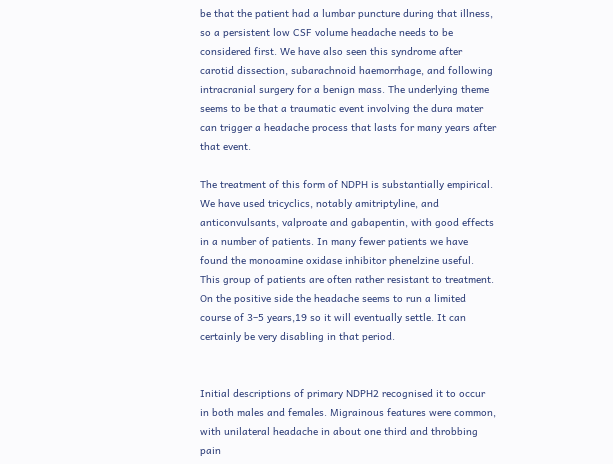be that the patient had a lumbar puncture during that illness, so a persistent low CSF volume headache needs to be considered first. We have also seen this syndrome after carotid dissection, subarachnoid haemorrhage, and following intracranial surgery for a benign mass. The underlying theme seems to be that a traumatic event involving the dura mater can trigger a headache process that lasts for many years after that event.

The treatment of this form of NDPH is substantially empirical. We have used tricyclics, notably amitriptyline, and anticonvulsants, valproate and gabapentin, with good effects in a number of patients. In many fewer patients we have found the monoamine oxidase inhibitor phenelzine useful. This group of patients are often rather resistant to treatment. On the positive side the headache seems to run a limited course of 3–5 years,19 so it will eventually settle. It can certainly be very disabling in that period.


Initial descriptions of primary NDPH2 recognised it to occur in both males and females. Migrainous features were common, with unilateral headache in about one third and throbbing pain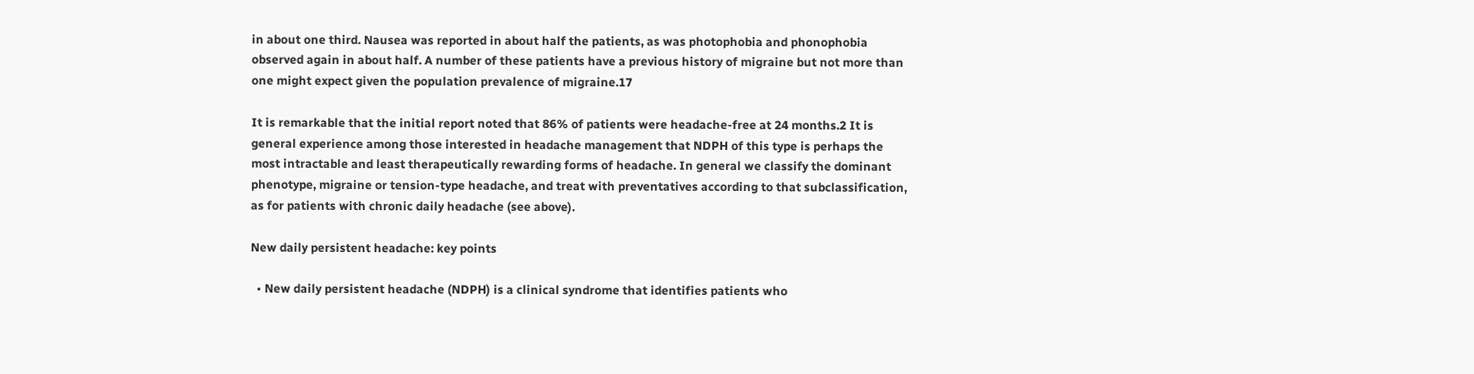in about one third. Nausea was reported in about half the patients, as was photophobia and phonophobia observed again in about half. A number of these patients have a previous history of migraine but not more than one might expect given the population prevalence of migraine.17

It is remarkable that the initial report noted that 86% of patients were headache-free at 24 months.2 It is general experience among those interested in headache management that NDPH of this type is perhaps the most intractable and least therapeutically rewarding forms of headache. In general we classify the dominant phenotype, migraine or tension-type headache, and treat with preventatives according to that subclassification, as for patients with chronic daily headache (see above).

New daily persistent headache: key points

  • New daily persistent headache (NDPH) is a clinical syndrome that identifies patients who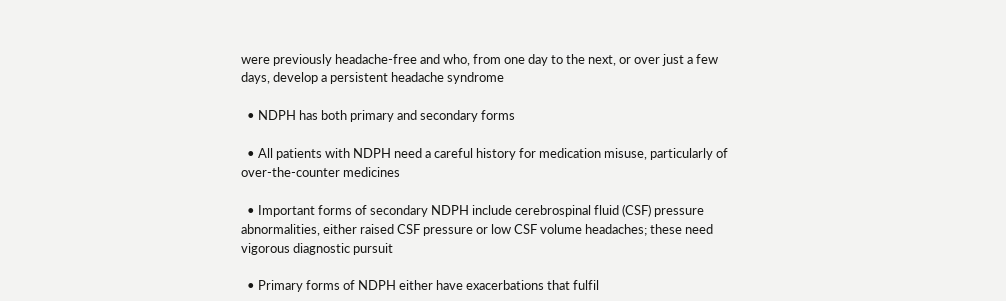were previously headache-free and who, from one day to the next, or over just a few days, develop a persistent headache syndrome

  • NDPH has both primary and secondary forms

  • All patients with NDPH need a careful history for medication misuse, particularly of over-the-counter medicines

  • Important forms of secondary NDPH include cerebrospinal fluid (CSF) pressure abnormalities, either raised CSF pressure or low CSF volume headaches; these need vigorous diagnostic pursuit

  • Primary forms of NDPH either have exacerbations that fulfil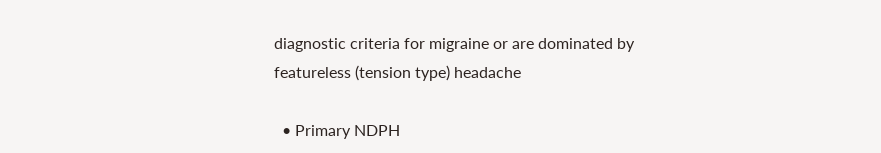diagnostic criteria for migraine or are dominated by featureless (tension type) headache

  • Primary NDPH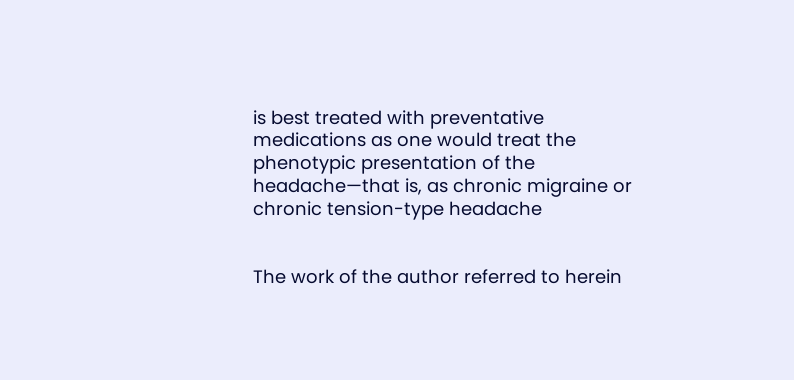is best treated with preventative medications as one would treat the phenotypic presentation of the headache—that is, as chronic migraine or chronic tension-type headache


The work of the author referred to herein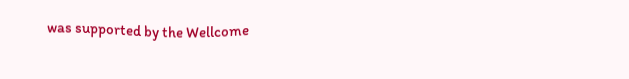was supported by the Wellcome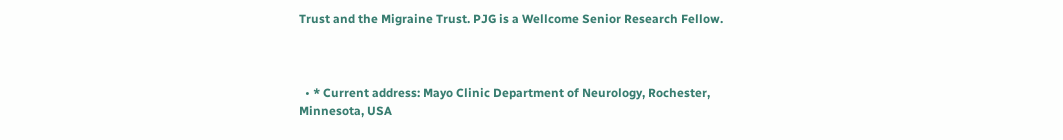Trust and the Migraine Trust. PJG is a Wellcome Senior Research Fellow.



  • * Current address: Mayo Clinic Department of Neurology, Rochester, Minnesota, USA